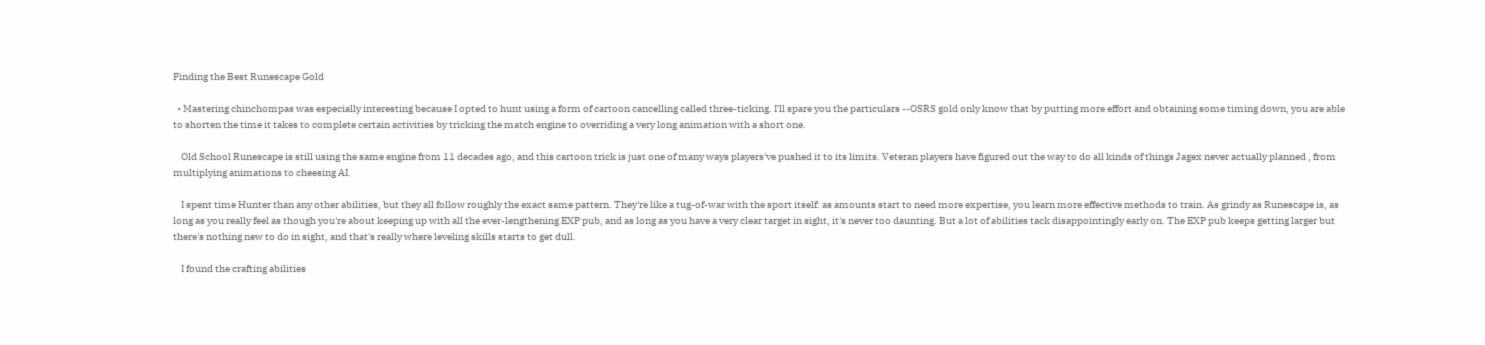Finding the Best Runescape Gold

  • Mastering chinchompas was especially interesting because I opted to hunt using a form of cartoon cancelling called three-ticking. I'll spare you the particulars --OSRS gold only know that by putting more effort and obtaining some timing down, you are able to shorten the time it takes to complete certain activities by tricking the match engine to overriding a very long animation with a short one.

    Old School Runescape is still using the same engine from 11 decades ago, and this cartoon trick is just one of many ways players've pushed it to its limits. Veteran players have figured out the way to do all kinds of things Jagex never actually planned , from multiplying animations to cheesing AI.

    I spent time Hunter than any other abilities, but they all follow roughly the exact same pattern. They're like a tug-of-war with the sport itself: as amounts start to need more expertise, you learn more effective methods to train. As grindy as Runescape is, as long as you really feel as though you're about keeping up with all the ever-lengthening EXP pub, and as long as you have a very clear target in sight, it's never too daunting. But a lot of abilities tack disappointingly early on. The EXP pub keeps getting larger but there's nothing new to do in sight, and that's really where leveling skills starts to get dull.

    I found the crafting abilities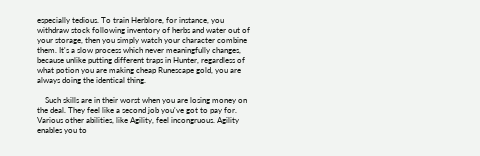especially tedious. To train Herblore, for instance, you withdraw stock following inventory of herbs and water out of your storage, then you simply watch your character combine them. It's a slow process which never meaningfully changes, because unlike putting different traps in Hunter, regardless of what potion you are making cheap Runescape gold, you are always doing the identical thing.

    Such skills are in their worst when you are losing money on the deal. They feel like a second job you've got to pay for. Various other abilities, like Agility, feel incongruous. Agility enables you to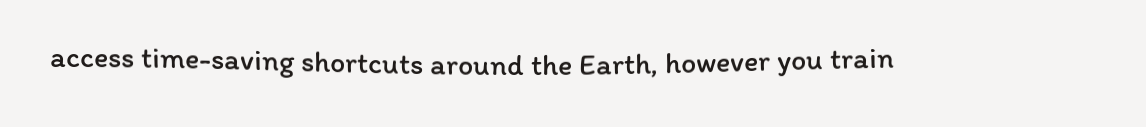access time-saving shortcuts around the Earth, however you train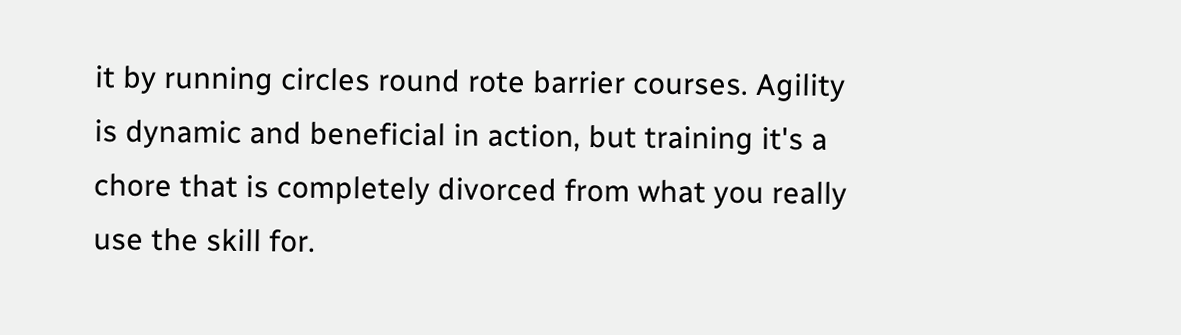it by running circles round rote barrier courses. Agility is dynamic and beneficial in action, but training it's a chore that is completely divorced from what you really use the skill for.